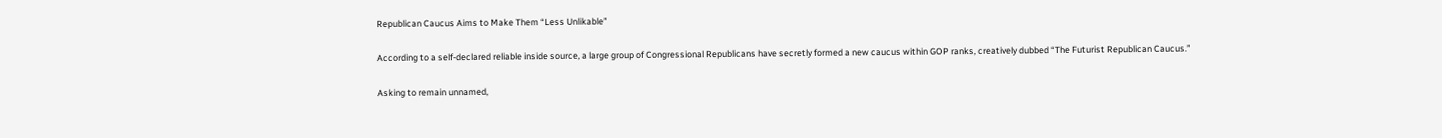Republican Caucus Aims to Make Them “Less Unlikable”

According to a self-declared reliable inside source, a large group of Congressional Republicans have secretly formed a new caucus within GOP ranks, creatively dubbed “The Futurist Republican Caucus.”

Asking to remain unnamed,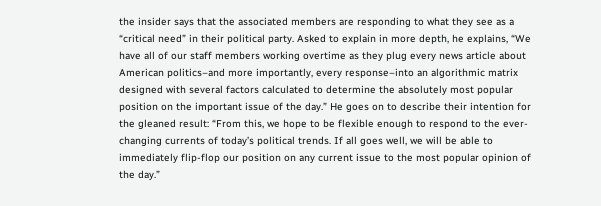the insider says that the associated members are responding to what they see as a “critical need” in their political party. Asked to explain in more depth, he explains, “We have all of our staff members working overtime as they plug every news article about American politics–and more importantly, every response–into an algorithmic matrix designed with several factors calculated to determine the absolutely most popular position on the important issue of the day.” He goes on to describe their intention for the gleaned result: “From this, we hope to be flexible enough to respond to the ever-changing currents of today’s political trends. If all goes well, we will be able to immediately flip-flop our position on any current issue to the most popular opinion of the day.”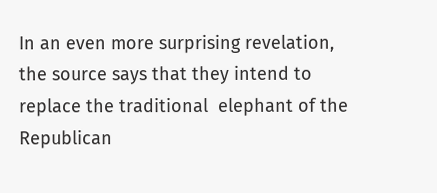In an even more surprising revelation, the source says that they intend to replace the traditional  elephant of the Republican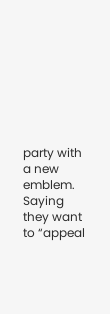party with a new emblem. Saying they want to “appeal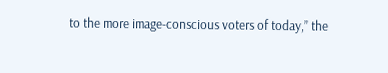to the more image-conscious voters of today,” the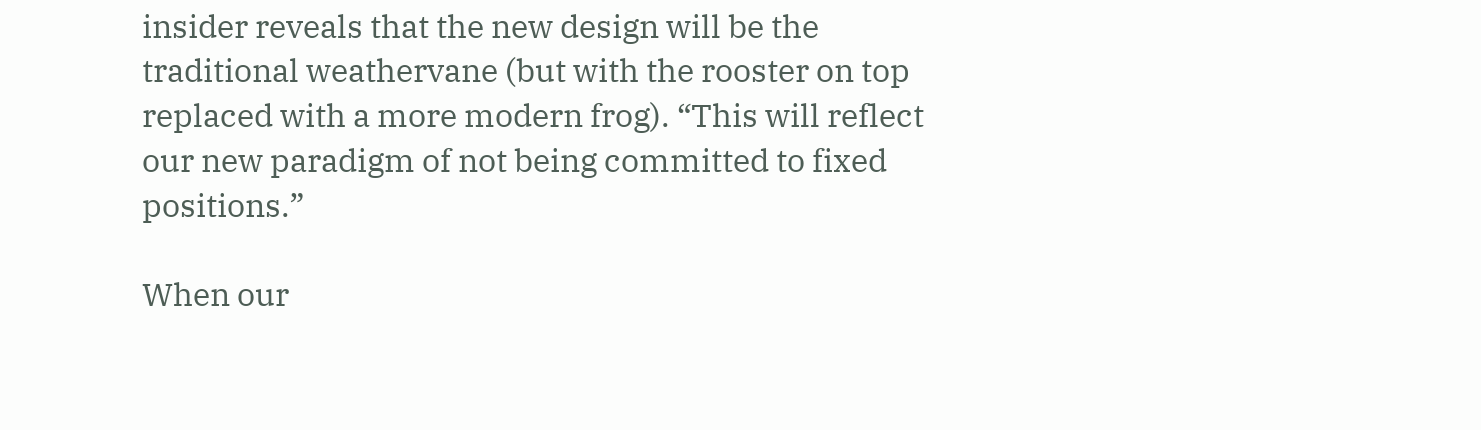insider reveals that the new design will be the traditional weathervane (but with the rooster on top replaced with a more modern frog). “This will reflect our new paradigm of not being committed to fixed positions.”

When our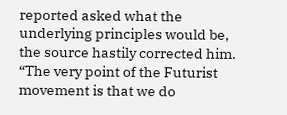reported asked what the underlying principles would be, the source hastily corrected him. “The very point of the Futurist movement is that we do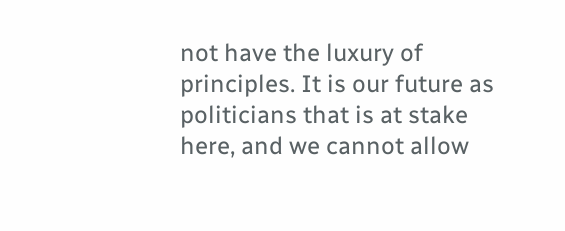not have the luxury of principles. It is our future as politicians that is at stake here, and we cannot allow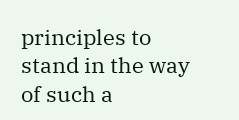principles to stand in the way of such a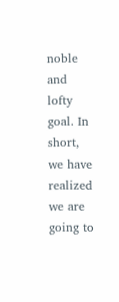noble and lofty goal. In short, we have realized we are going to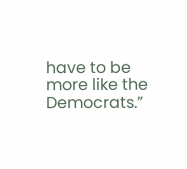have to be more like the Democrats.”